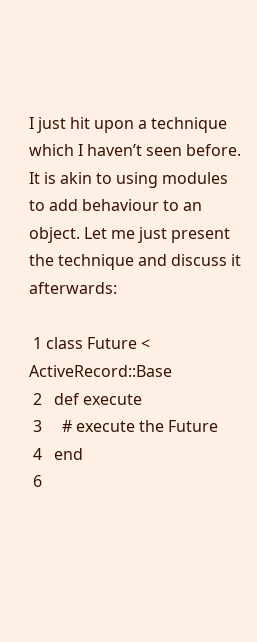I just hit upon a technique which I haven’t seen before. It is akin to using modules to add behaviour to an object. Let me just present the technique and discuss it afterwards:

 1 class Future < ActiveRecord::Base
 2   def execute
 3     # execute the Future
 4   end
 6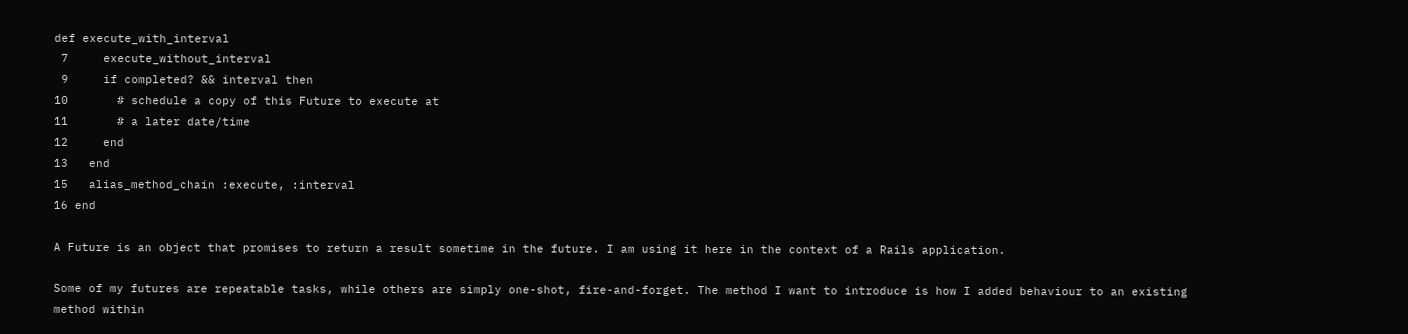def execute_with_interval
 7     execute_without_interval
 9     if completed? && interval then
10       # schedule a copy of this Future to execute at
11       # a later date/time
12     end
13   end
15   alias_method_chain :execute, :interval
16 end

A Future is an object that promises to return a result sometime in the future. I am using it here in the context of a Rails application.

Some of my futures are repeatable tasks, while others are simply one-shot, fire-and-forget. The method I want to introduce is how I added behaviour to an existing method within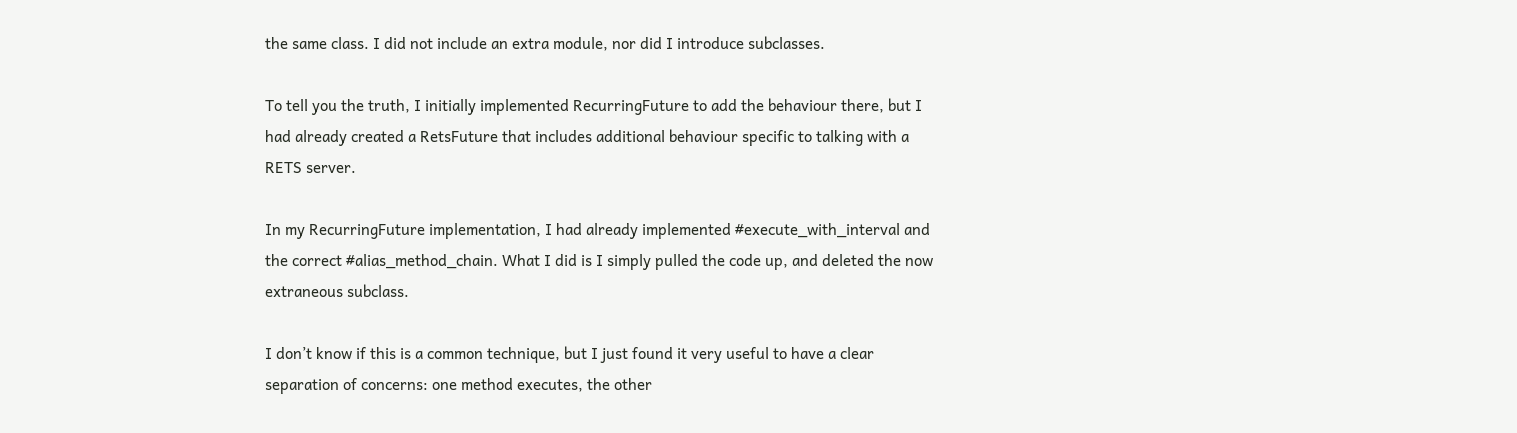the same class. I did not include an extra module, nor did I introduce subclasses.

To tell you the truth, I initially implemented RecurringFuture to add the behaviour there, but I had already created a RetsFuture that includes additional behaviour specific to talking with a RETS server.

In my RecurringFuture implementation, I had already implemented #execute_with_interval and the correct #alias_method_chain. What I did is I simply pulled the code up, and deleted the now extraneous subclass.

I don’t know if this is a common technique, but I just found it very useful to have a clear separation of concerns: one method executes, the other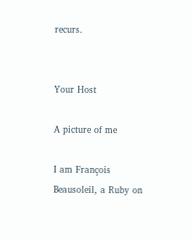recurs.


Your Host

A picture of me

I am François Beausoleil, a Ruby on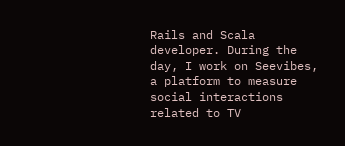Rails and Scala developer. During the day, I work on Seevibes, a platform to measure social interactions related to TV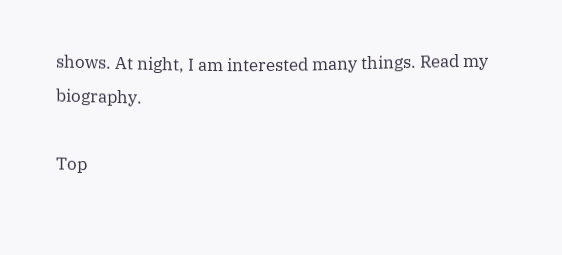shows. At night, I am interested many things. Read my biography.

Top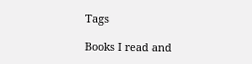Tags

Books I read and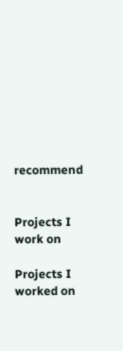recommend


Projects I work on

Projects I worked on